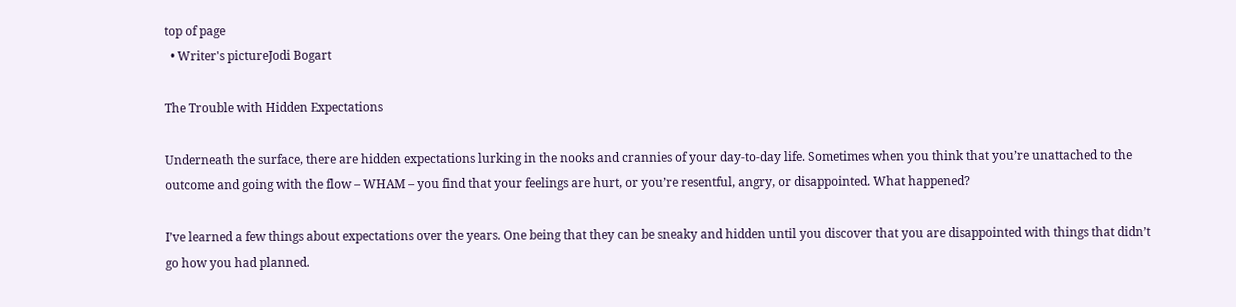top of page
  • Writer's pictureJodi Bogart

The Trouble with Hidden Expectations

Underneath the surface, there are hidden expectations lurking in the nooks and crannies of your day-to-day life. Sometimes when you think that you’re unattached to the outcome and going with the flow – WHAM – you find that your feelings are hurt, or you’re resentful, angry, or disappointed. What happened?

I’ve learned a few things about expectations over the years. One being that they can be sneaky and hidden until you discover that you are disappointed with things that didn’t go how you had planned.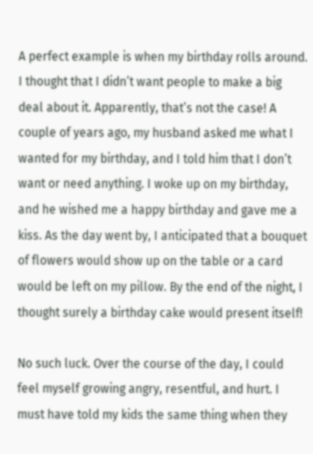A perfect example is when my birthday rolls around. I thought that I didn’t want people to make a big deal about it. Apparently, that’s not the case! A couple of years ago, my husband asked me what I wanted for my birthday, and I told him that I don’t want or need anything. I woke up on my birthday, and he wished me a happy birthday and gave me a kiss. As the day went by, I anticipated that a bouquet of flowers would show up on the table or a card would be left on my pillow. By the end of the night, I thought surely a birthday cake would present itself!

No such luck. Over the course of the day, I could feel myself growing angry, resentful, and hurt. I must have told my kids the same thing when they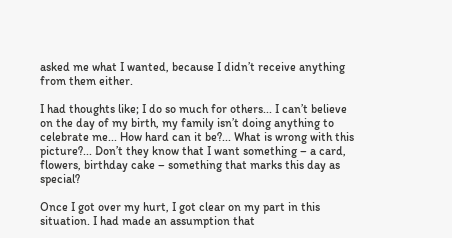asked me what I wanted, because I didn’t receive anything from them either.

I had thoughts like; I do so much for others... I can’t believe on the day of my birth, my family isn’t doing anything to celebrate me... How hard can it be?... What is wrong with this picture?... Don’t they know that I want something – a card, flowers, birthday cake – something that marks this day as special?

Once I got over my hurt, I got clear on my part in this situation. I had made an assumption that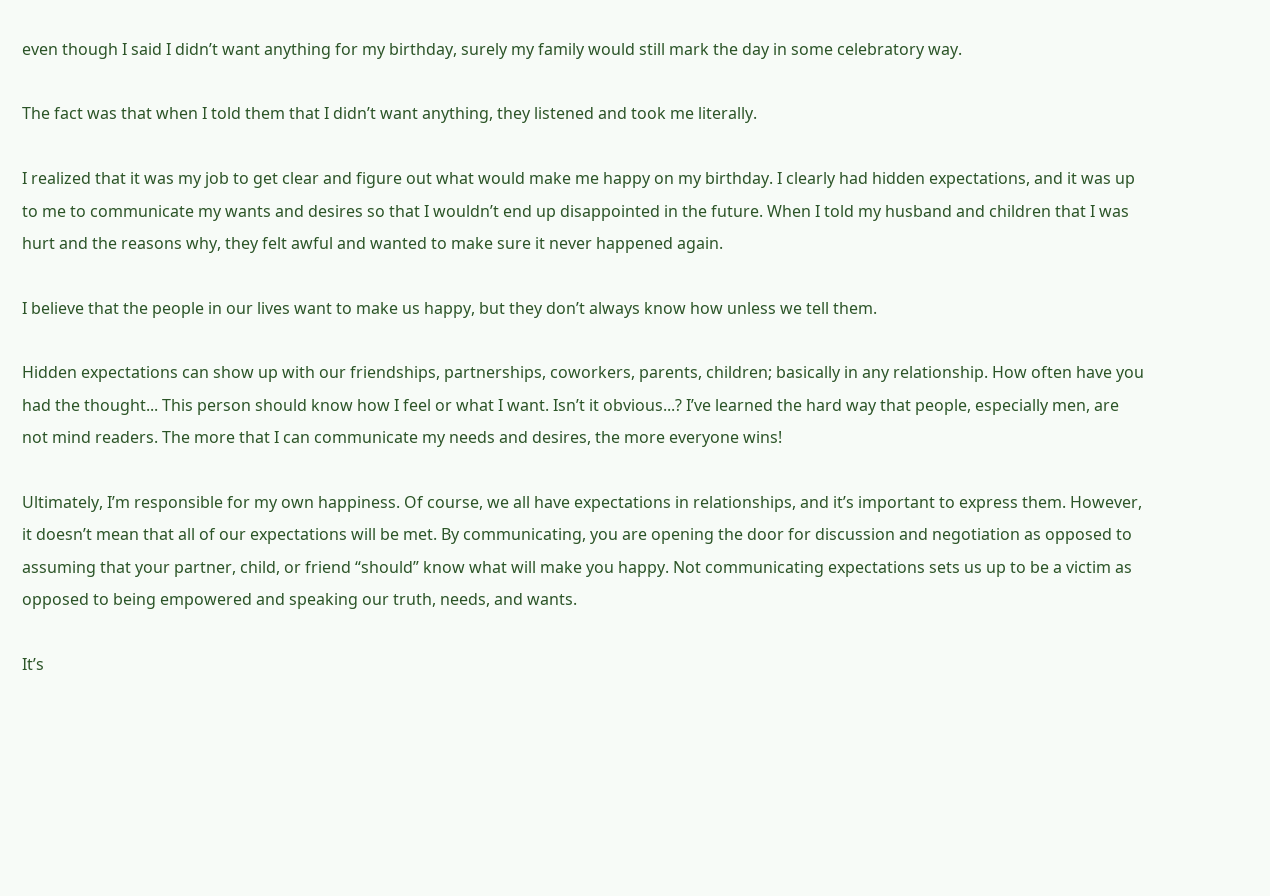even though I said I didn’t want anything for my birthday, surely my family would still mark the day in some celebratory way.

The fact was that when I told them that I didn’t want anything, they listened and took me literally.

I realized that it was my job to get clear and figure out what would make me happy on my birthday. I clearly had hidden expectations, and it was up to me to communicate my wants and desires so that I wouldn’t end up disappointed in the future. When I told my husband and children that I was hurt and the reasons why, they felt awful and wanted to make sure it never happened again.

I believe that the people in our lives want to make us happy, but they don’t always know how unless we tell them.

Hidden expectations can show up with our friendships, partnerships, coworkers, parents, children; basically in any relationship. How often have you had the thought... This person should know how I feel or what I want. Isn’t it obvious...? I’ve learned the hard way that people, especially men, are not mind readers. The more that I can communicate my needs and desires, the more everyone wins!

Ultimately, I’m responsible for my own happiness. Of course, we all have expectations in relationships, and it’s important to express them. However, it doesn’t mean that all of our expectations will be met. By communicating, you are opening the door for discussion and negotiation as opposed to assuming that your partner, child, or friend “should” know what will make you happy. Not communicating expectations sets us up to be a victim as opposed to being empowered and speaking our truth, needs, and wants.

It’s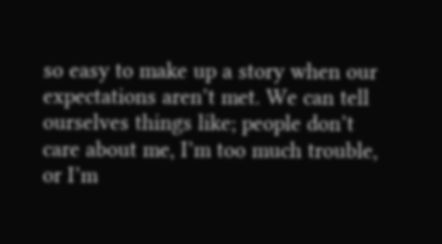so easy to make up a story when our expectations aren’t met. We can tell ourselves things like; people don’t care about me, I’m too much trouble, or I’m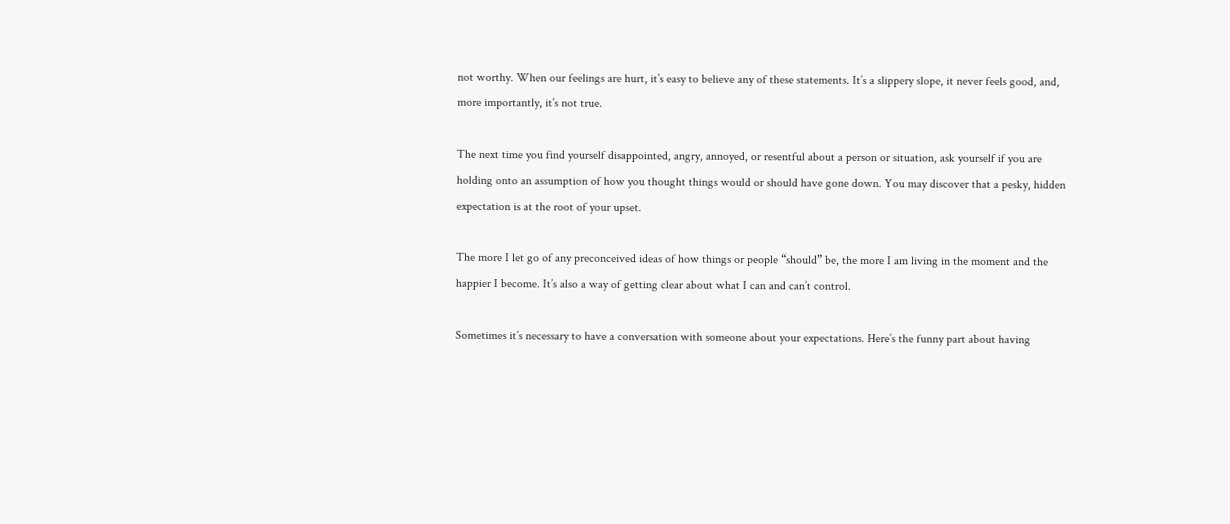not worthy. When our feelings are hurt, it’s easy to believe any of these statements. It’s a slippery slope, it never feels good, and, more importantly, it’s not true.

The next time you find yourself disappointed, angry, annoyed, or resentful about a person or situation, ask yourself if you are holding onto an assumption of how you thought things would or should have gone down. You may discover that a pesky, hidden expectation is at the root of your upset.

The more I let go of any preconceived ideas of how things or people “should” be, the more I am living in the moment and the happier I become. It’s also a way of getting clear about what I can and can’t control.

Sometimes it’s necessary to have a conversation with someone about your expectations. Here’s the funny part about having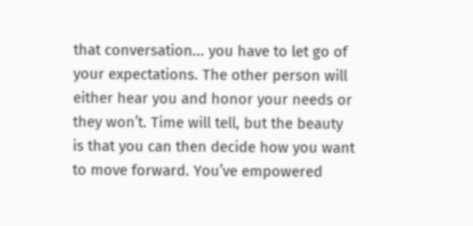that conversation... you have to let go of your expectations. The other person will either hear you and honor your needs or they won’t. Time will tell, but the beauty is that you can then decide how you want to move forward. You’ve empowered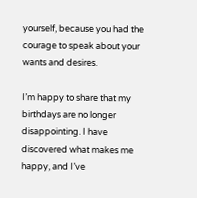yourself, because you had the courage to speak about your wants and desires.

I’m happy to share that my birthdays are no longer disappointing. I have discovered what makes me happy, and I’ve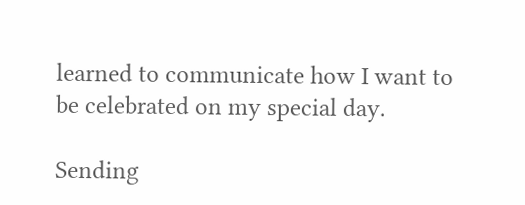learned to communicate how I want to be celebrated on my special day.

Sending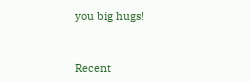you big hugs!



Recent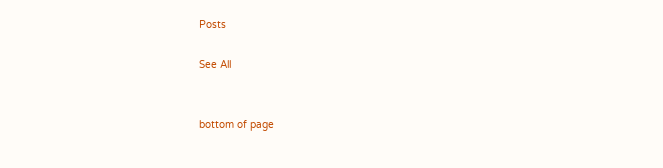Posts

See All


bottom of page